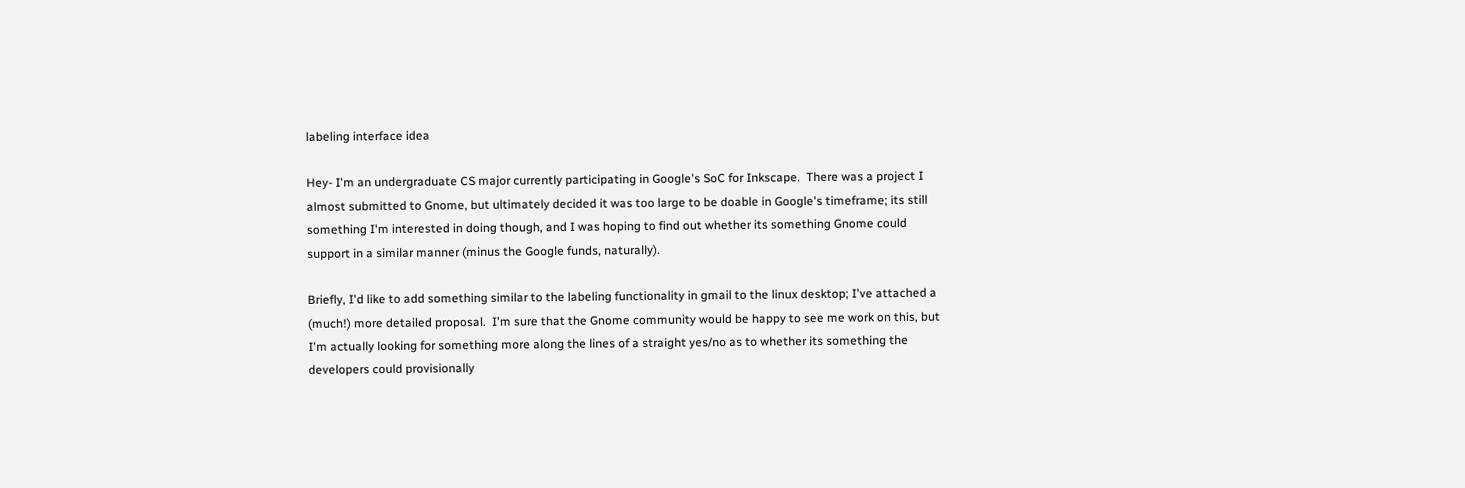labeling interface idea

Hey- I'm an undergraduate CS major currently participating in Google's SoC for Inkscape.  There was a project I almost submitted to Gnome, but ultimately decided it was too large to be doable in Google's timeframe; its still something I'm interested in doing though, and I was hoping to find out whether its something Gnome could support in a similar manner (minus the Google funds, naturally).

Briefly, I'd like to add something similar to the labeling functionality in gmail to the linux desktop; I've attached a (much!) more detailed proposal.  I'm sure that the Gnome community would be happy to see me work on this, but I'm actually looking for something more along the lines of a straight yes/no as to whether its something the developers could provisionally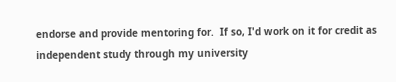endorse and provide mentoring for.  If so, I'd work on it for credit as independent study through my university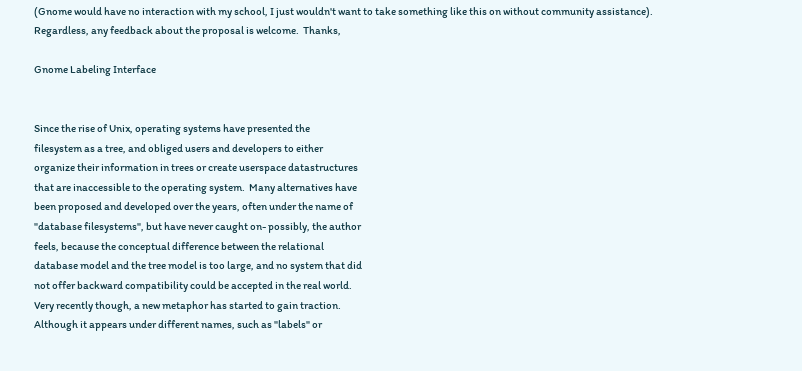(Gnome would have no interaction with my school, I just wouldn't want to take something like this on without community assistance).  Regardless, any feedback about the proposal is welcome.  Thanks,

Gnome Labeling Interface


Since the rise of Unix, operating systems have presented the
filesystem as a tree, and obliged users and developers to either
organize their information in trees or create userspace datastructures
that are inaccessible to the operating system.  Many alternatives have
been proposed and developed over the years, often under the name of
"database filesystems", but have never caught on- possibly, the author
feels, because the conceptual difference between the relational
database model and the tree model is too large, and no system that did
not offer backward compatibility could be accepted in the real world.
Very recently though, a new metaphor has started to gain traction.
Although it appears under different names, such as "labels" or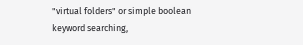"virtual folders" or simple boolean keyword searching,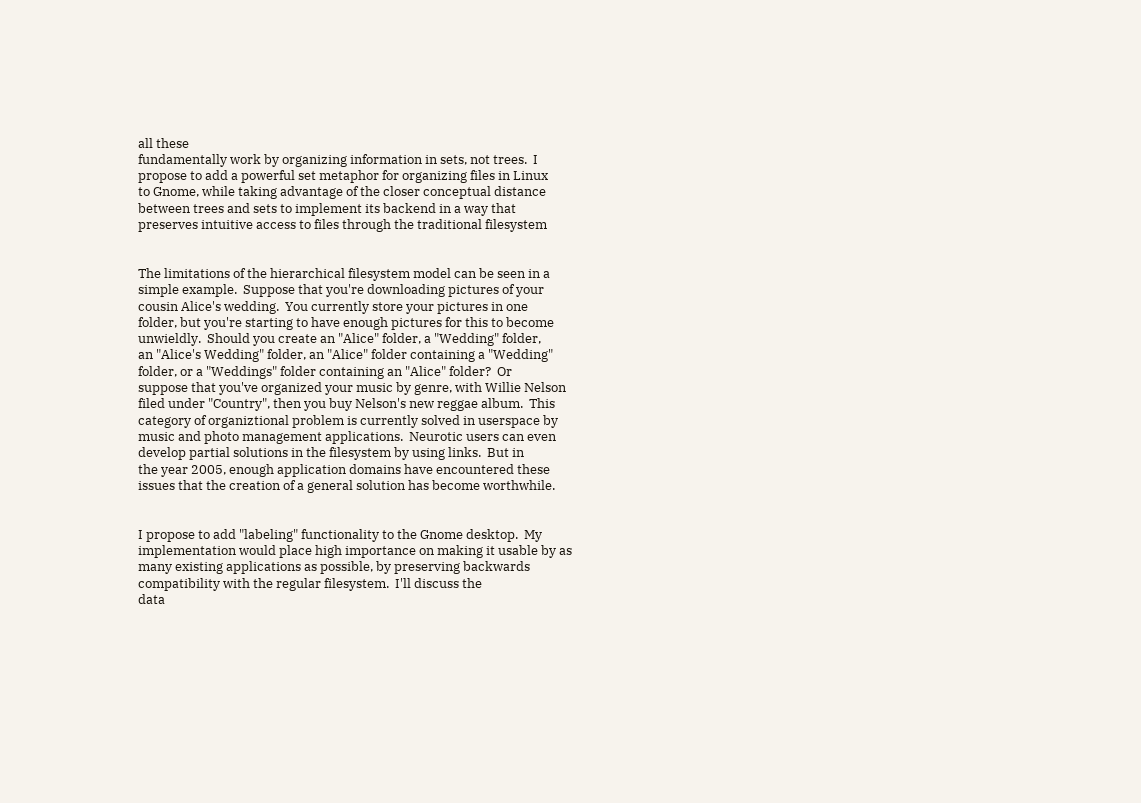all these
fundamentally work by organizing information in sets, not trees.  I
propose to add a powerful set metaphor for organizing files in Linux
to Gnome, while taking advantage of the closer conceptual distance
between trees and sets to implement its backend in a way that
preserves intuitive access to files through the traditional filesystem


The limitations of the hierarchical filesystem model can be seen in a
simple example.  Suppose that you're downloading pictures of your
cousin Alice's wedding.  You currently store your pictures in one
folder, but you're starting to have enough pictures for this to become
unwieldly.  Should you create an "Alice" folder, a "Wedding" folder,
an "Alice's Wedding" folder, an "Alice" folder containing a "Wedding"
folder, or a "Weddings" folder containing an "Alice" folder?  Or
suppose that you've organized your music by genre, with Willie Nelson
filed under "Country", then you buy Nelson's new reggae album.  This
category of organiztional problem is currently solved in userspace by
music and photo management applications.  Neurotic users can even
develop partial solutions in the filesystem by using links.  But in
the year 2005, enough application domains have encountered these
issues that the creation of a general solution has become worthwhile.


I propose to add "labeling" functionality to the Gnome desktop.  My
implementation would place high importance on making it usable by as
many existing applications as possible, by preserving backwards
compatibility with the regular filesystem.  I'll discuss the
data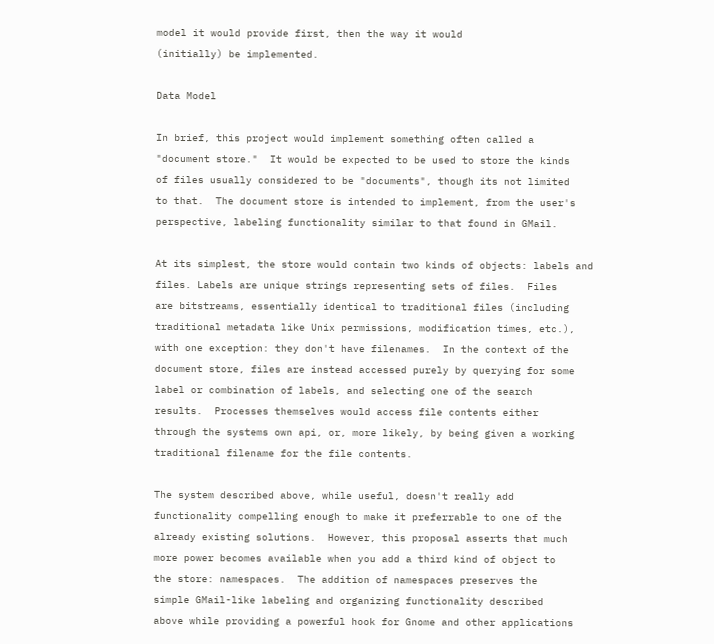model it would provide first, then the way it would
(initially) be implemented.

Data Model

In brief, this project would implement something often called a
"document store."  It would be expected to be used to store the kinds
of files usually considered to be "documents", though its not limited
to that.  The document store is intended to implement, from the user's
perspective, labeling functionality similar to that found in GMail.

At its simplest, the store would contain two kinds of objects: labels and
files. Labels are unique strings representing sets of files.  Files
are bitstreams, essentially identical to traditional files (including
traditional metadata like Unix permissions, modification times, etc.),
with one exception: they don't have filenames.  In the context of the
document store, files are instead accessed purely by querying for some
label or combination of labels, and selecting one of the search
results.  Processes themselves would access file contents either
through the systems own api, or, more likely, by being given a working
traditional filename for the file contents.

The system described above, while useful, doesn't really add
functionality compelling enough to make it preferrable to one of the
already existing solutions.  However, this proposal asserts that much
more power becomes available when you add a third kind of object to
the store: namespaces.  The addition of namespaces preserves the
simple GMail-like labeling and organizing functionality described
above while providing a powerful hook for Gnome and other applications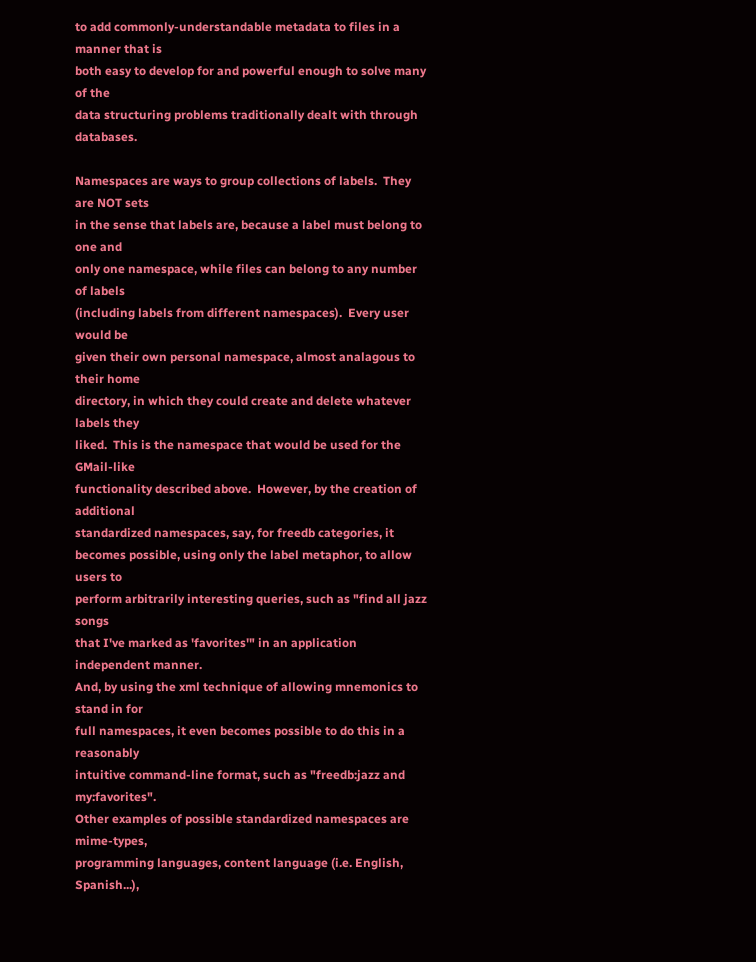to add commonly-understandable metadata to files in a manner that is
both easy to develop for and powerful enough to solve many of the
data structuring problems traditionally dealt with through databases.

Namespaces are ways to group collections of labels.  They are NOT sets
in the sense that labels are, because a label must belong to one and
only one namespace, while files can belong to any number of labels
(including labels from different namespaces).  Every user would be
given their own personal namespace, almost analagous to their home
directory, in which they could create and delete whatever labels they
liked.  This is the namespace that would be used for the GMail-like
functionality described above.  However, by the creation of additional
standardized namespaces, say, for freedb categories, it
becomes possible, using only the label metaphor, to allow users to
perform arbitrarily interesting queries, such as "find all jazz songs
that I've marked as 'favorites'" in an application independent manner.
And, by using the xml technique of allowing mnemonics to stand in for
full namespaces, it even becomes possible to do this in a reasonably
intuitive command-line format, such as "freedb:jazz and my:favorites".
Other examples of possible standardized namespaces are mime-types,
programming languages, content language (i.e. English, Spanish...),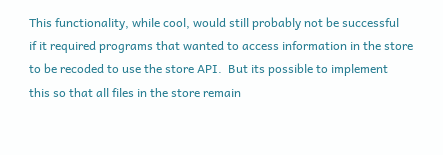This functionality, while cool, would still probably not be successful
if it required programs that wanted to access information in the store
to be recoded to use the store API.  But its possible to implement
this so that all files in the store remain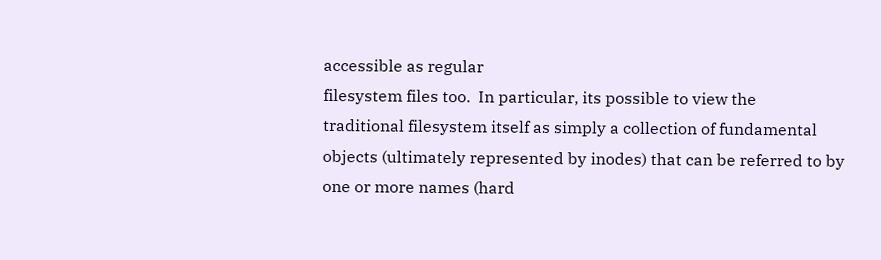accessible as regular
filesystem files too.  In particular, its possible to view the
traditional filesystem itself as simply a collection of fundamental
objects (ultimately represented by inodes) that can be referred to by
one or more names (hard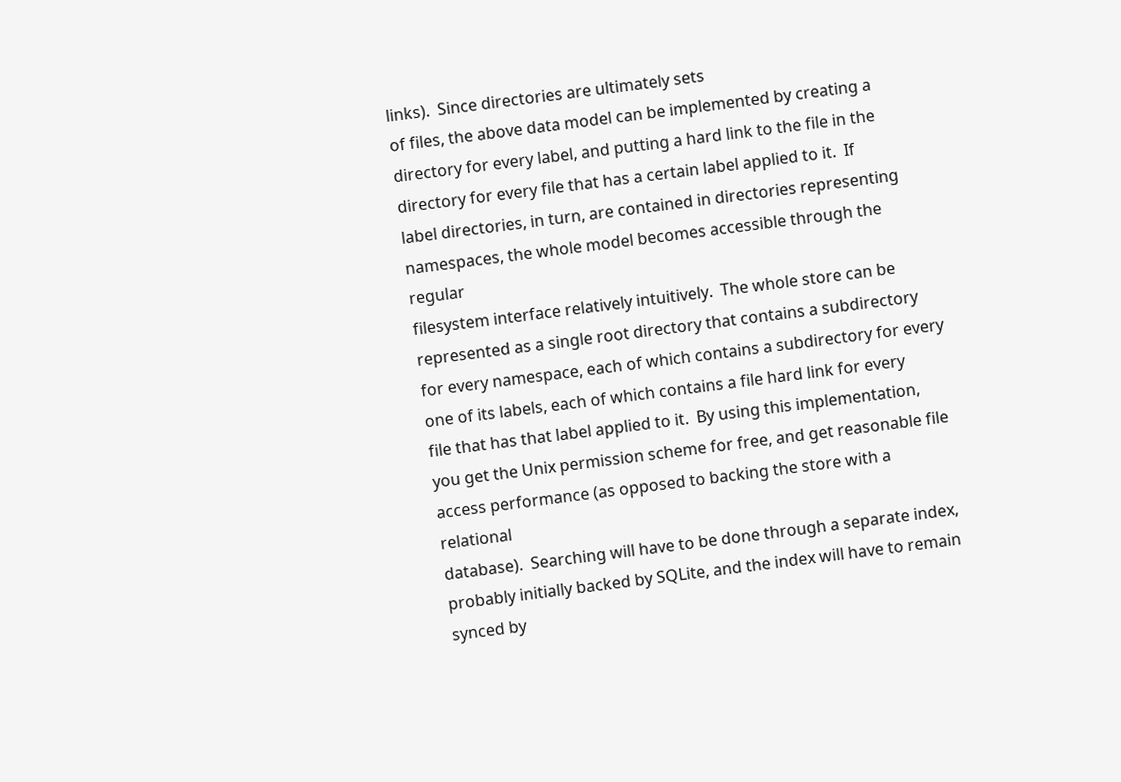links).  Since directories are ultimately sets
of files, the above data model can be implemented by creating a
directory for every label, and putting a hard link to the file in the
directory for every file that has a certain label applied to it.  If
label directories, in turn, are contained in directories representing
namespaces, the whole model becomes accessible through the regular
filesystem interface relatively intuitively.  The whole store can be
represented as a single root directory that contains a subdirectory
for every namespace, each of which contains a subdirectory for every
one of its labels, each of which contains a file hard link for every
file that has that label applied to it.  By using this implementation,
you get the Unix permission scheme for free, and get reasonable file
access performance (as opposed to backing the store with a relational
database).  Searching will have to be done through a separate index,
probably initially backed by SQLite, and the index will have to remain
synced by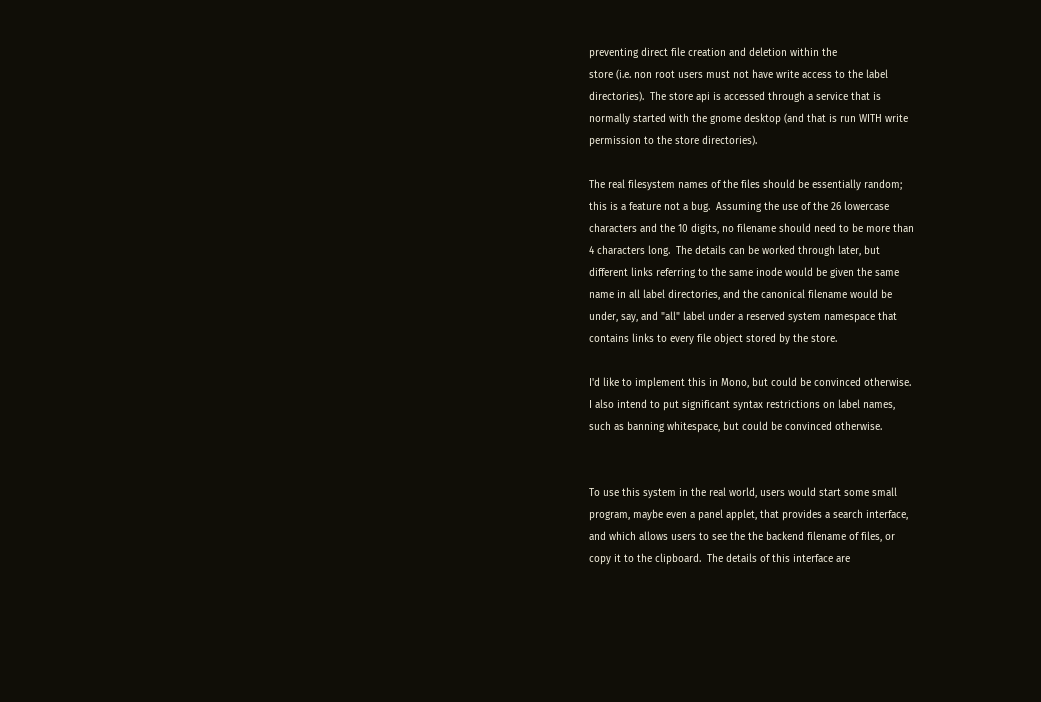preventing direct file creation and deletion within the
store (i.e. non root users must not have write access to the label
directories).  The store api is accessed through a service that is
normally started with the gnome desktop (and that is run WITH write
permission to the store directories).

The real filesystem names of the files should be essentially random;
this is a feature not a bug.  Assuming the use of the 26 lowercase
characters and the 10 digits, no filename should need to be more than
4 characters long.  The details can be worked through later, but
different links referring to the same inode would be given the same
name in all label directories, and the canonical filename would be
under, say, and "all" label under a reserved system namespace that
contains links to every file object stored by the store.

I'd like to implement this in Mono, but could be convinced otherwise.
I also intend to put significant syntax restrictions on label names,
such as banning whitespace, but could be convinced otherwise.


To use this system in the real world, users would start some small
program, maybe even a panel applet, that provides a search interface,
and which allows users to see the the backend filename of files, or
copy it to the clipboard.  The details of this interface are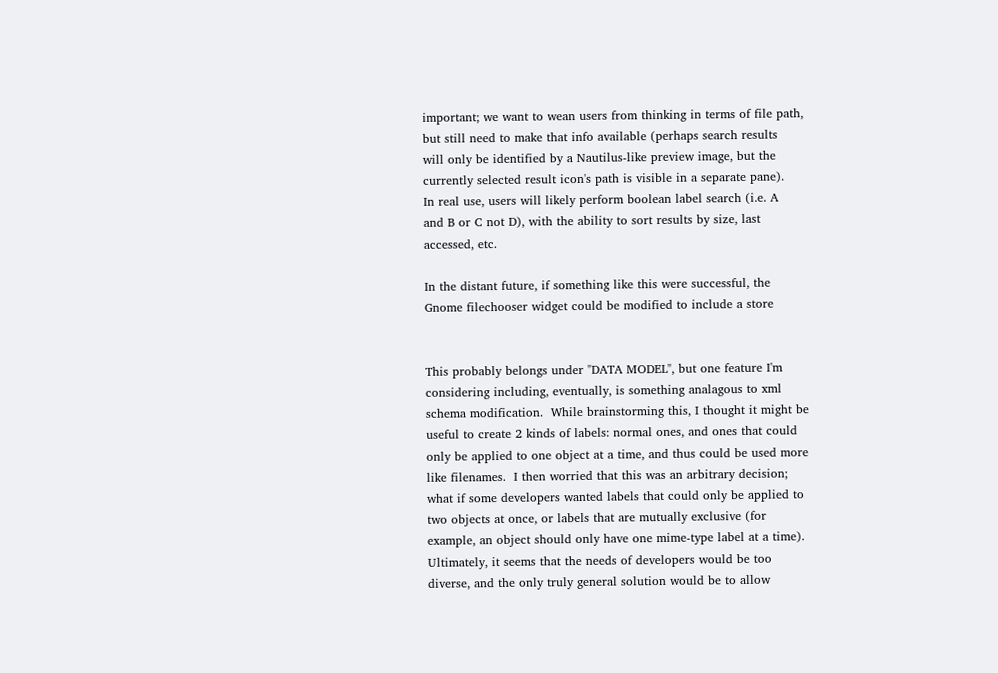important; we want to wean users from thinking in terms of file path,
but still need to make that info available (perhaps search results
will only be identified by a Nautilus-like preview image, but the
currently selected result icon's path is visible in a separate pane).
In real use, users will likely perform boolean label search (i.e. A
and B or C not D), with the ability to sort results by size, last
accessed, etc.

In the distant future, if something like this were successful, the
Gnome filechooser widget could be modified to include a store


This probably belongs under "DATA MODEL", but one feature I'm
considering including, eventually, is something analagous to xml
schema modification.  While brainstorming this, I thought it might be
useful to create 2 kinds of labels: normal ones, and ones that could
only be applied to one object at a time, and thus could be used more
like filenames.  I then worried that this was an arbitrary decision;
what if some developers wanted labels that could only be applied to
two objects at once, or labels that are mutually exclusive (for
example, an object should only have one mime-type label at a time).
Ultimately, it seems that the needs of developers would be too
diverse, and the only truly general solution would be to allow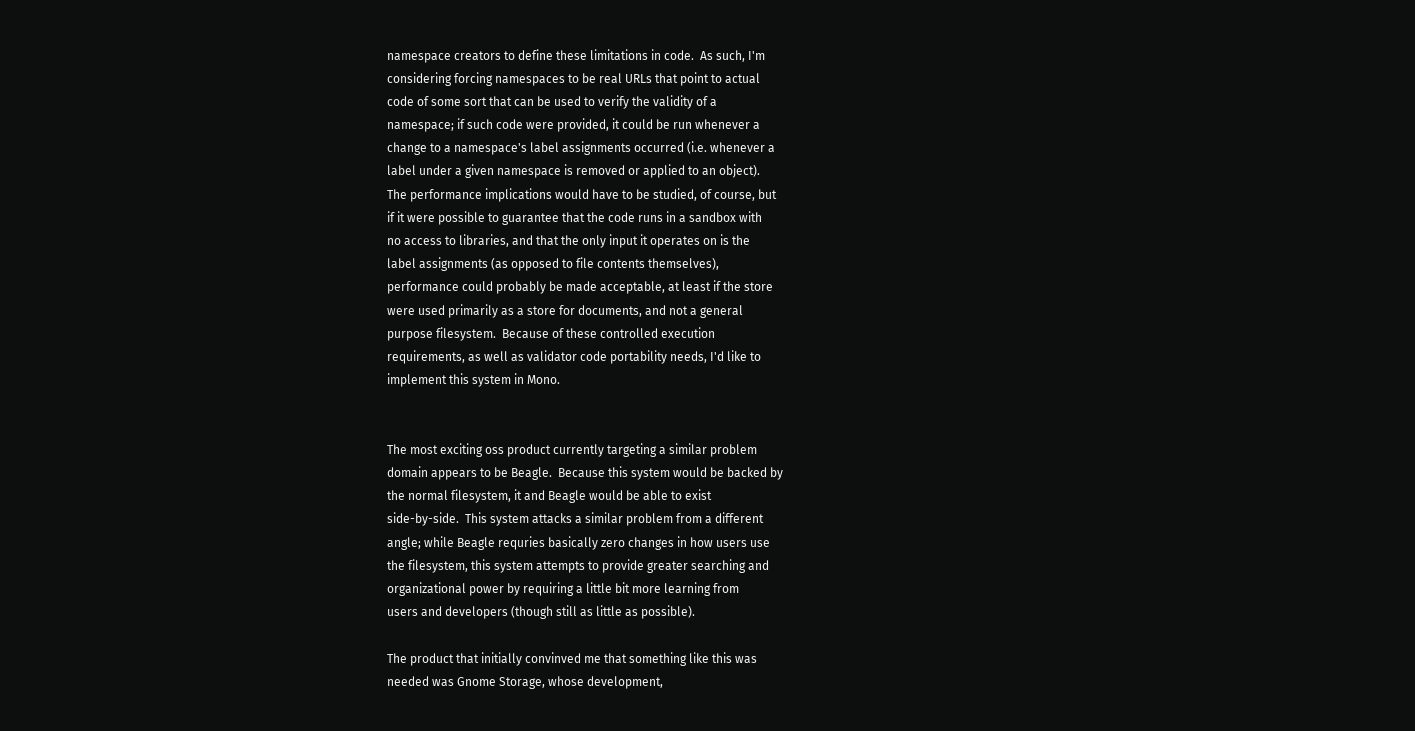namespace creators to define these limitations in code.  As such, I'm
considering forcing namespaces to be real URLs that point to actual
code of some sort that can be used to verify the validity of a
namespace; if such code were provided, it could be run whenever a
change to a namespace's label assignments occurred (i.e. whenever a
label under a given namespace is removed or applied to an object).
The performance implications would have to be studied, of course, but
if it were possible to guarantee that the code runs in a sandbox with
no access to libraries, and that the only input it operates on is the
label assignments (as opposed to file contents themselves),
performance could probably be made acceptable, at least if the store
were used primarily as a store for documents, and not a general
purpose filesystem.  Because of these controlled execution
requirements, as well as validator code portability needs, I'd like to
implement this system in Mono.


The most exciting oss product currently targeting a similar problem
domain appears to be Beagle.  Because this system would be backed by
the normal filesystem, it and Beagle would be able to exist
side-by-side.  This system attacks a similar problem from a different
angle; while Beagle requries basically zero changes in how users use
the filesystem, this system attempts to provide greater searching and
organizational power by requiring a little bit more learning from
users and developers (though still as little as possible).

The product that initially convinved me that something like this was
needed was Gnome Storage, whose development,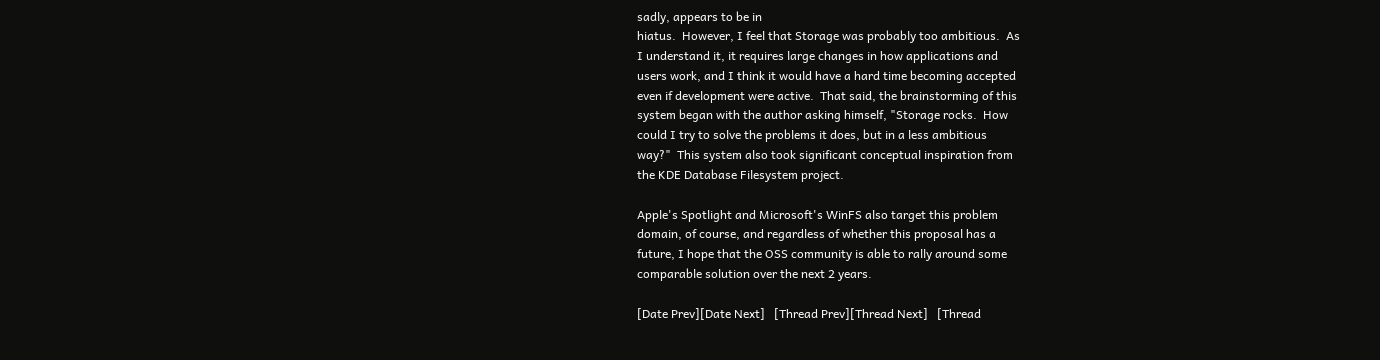sadly, appears to be in
hiatus.  However, I feel that Storage was probably too ambitious.  As
I understand it, it requires large changes in how applications and
users work, and I think it would have a hard time becoming accepted
even if development were active.  That said, the brainstorming of this
system began with the author asking himself, "Storage rocks.  How
could I try to solve the problems it does, but in a less ambitious
way?"  This system also took significant conceptual inspiration from
the KDE Database Filesystem project.

Apple's Spotlight and Microsoft's WinFS also target this problem
domain, of course, and regardless of whether this proposal has a
future, I hope that the OSS community is able to rally around some
comparable solution over the next 2 years.

[Date Prev][Date Next]   [Thread Prev][Thread Next]   [Thread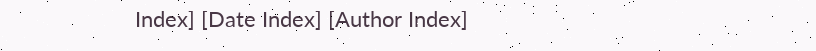Index] [Date Index] [Author Index]